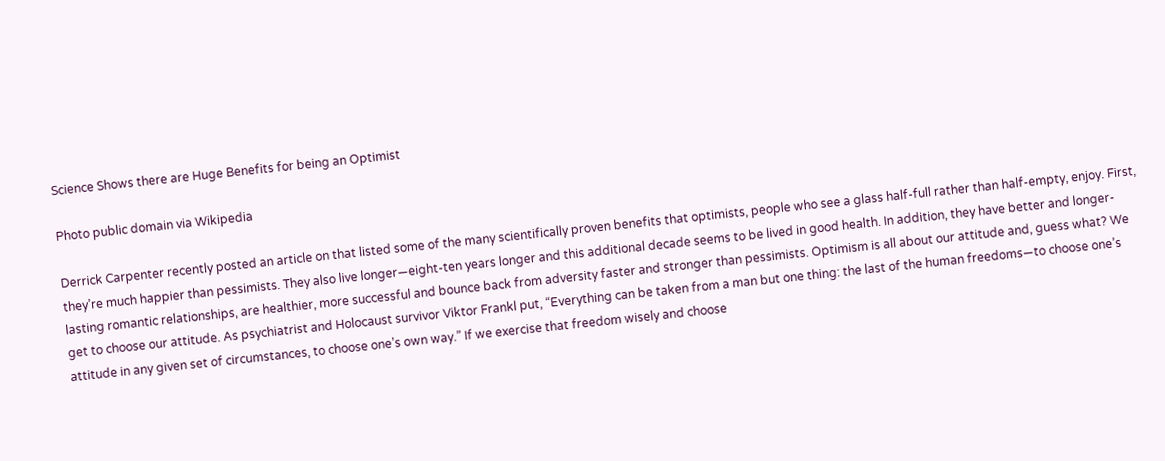Science Shows there are Huge Benefits for being an Optimist

Photo public domain via Wikipedia

Derrick Carpenter recently posted an article on that listed some of the many scientifically proven benefits that optimists, people who see a glass half-full rather than half-empty, enjoy. First, they’re much happier than pessimists. They also live longer—eight-ten years longer and this additional decade seems to be lived in good health. In addition, they have better and longer-lasting romantic relationships, are healthier, more successful and bounce back from adversity faster and stronger than pessimists. Optimism is all about our attitude and, guess what? We get to choose our attitude. As psychiatrist and Holocaust survivor Viktor Frankl put, “Everything can be taken from a man but one thing: the last of the human freedoms—to choose one’s attitude in any given set of circumstances, to choose one’s own way.” If we exercise that freedom wisely and choose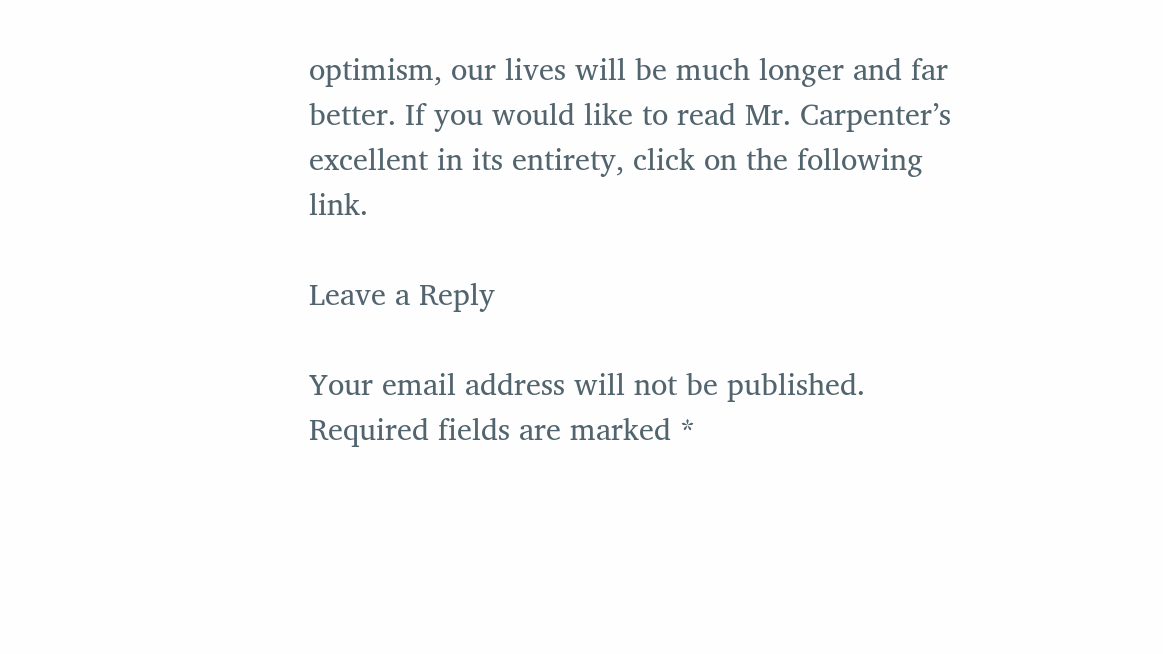optimism, our lives will be much longer and far better. If you would like to read Mr. Carpenter’s excellent in its entirety, click on the following link.

Leave a Reply

Your email address will not be published. Required fields are marked *